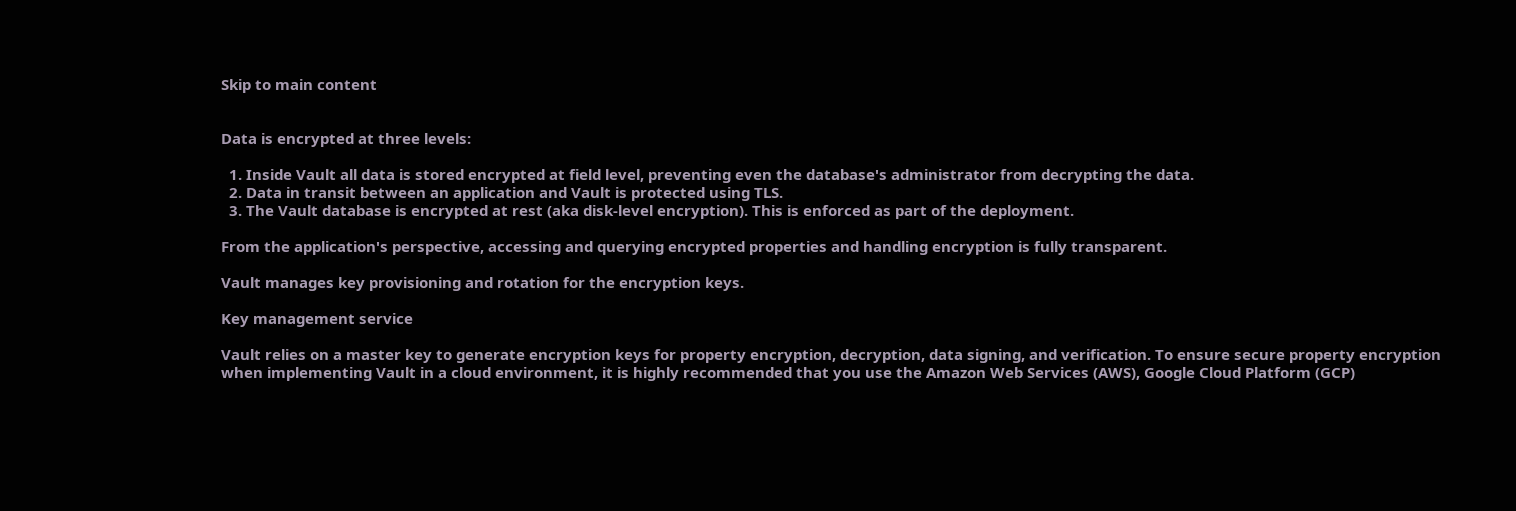Skip to main content


Data is encrypted at three levels:

  1. Inside Vault all data is stored encrypted at field level, preventing even the database's administrator from decrypting the data.
  2. Data in transit between an application and Vault is protected using TLS.
  3. The Vault database is encrypted at rest (aka disk-level encryption). This is enforced as part of the deployment.

From the application's perspective, accessing and querying encrypted properties and handling encryption is fully transparent.

Vault manages key provisioning and rotation for the encryption keys.

Key management service

Vault relies on a master key to generate encryption keys for property encryption, decryption, data signing, and verification. To ensure secure property encryption when implementing Vault in a cloud environment, it is highly recommended that you use the Amazon Web Services (AWS), Google Cloud Platform (GCP)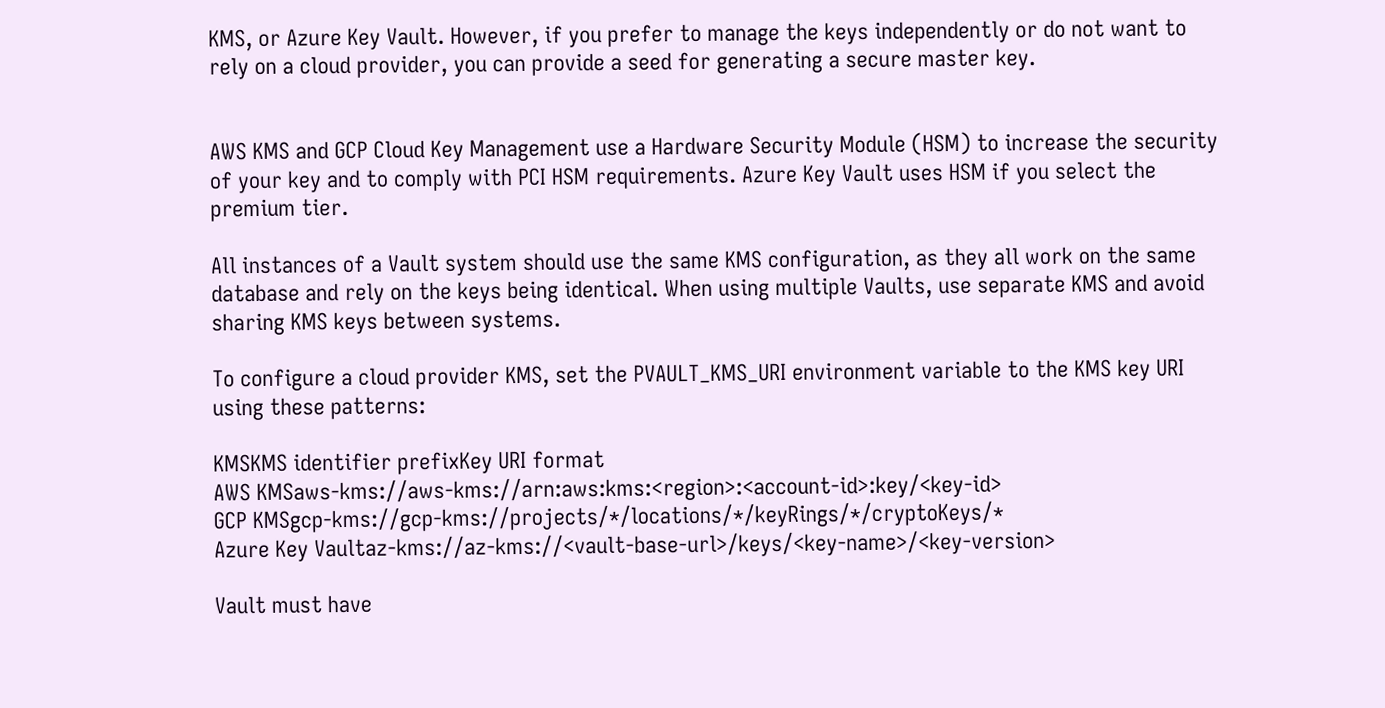KMS, or Azure Key Vault. However, if you prefer to manage the keys independently or do not want to rely on a cloud provider, you can provide a seed for generating a secure master key.


AWS KMS and GCP Cloud Key Management use a Hardware Security Module (HSM) to increase the security of your key and to comply with PCI HSM requirements. Azure Key Vault uses HSM if you select the premium tier.

All instances of a Vault system should use the same KMS configuration, as they all work on the same database and rely on the keys being identical. When using multiple Vaults, use separate KMS and avoid sharing KMS keys between systems.

To configure a cloud provider KMS, set the PVAULT_KMS_URI environment variable to the KMS key URI using these patterns:

KMSKMS identifier prefixKey URI format
AWS KMSaws-kms://aws-kms://arn:aws:kms:<region>:<account-id>:key/<key-id>
GCP KMSgcp-kms://gcp-kms://projects/*/locations/*/keyRings/*/cryptoKeys/*
Azure Key Vaultaz-kms://az-kms://<vault-base-url>/keys/<key-name>/<key-version>

Vault must have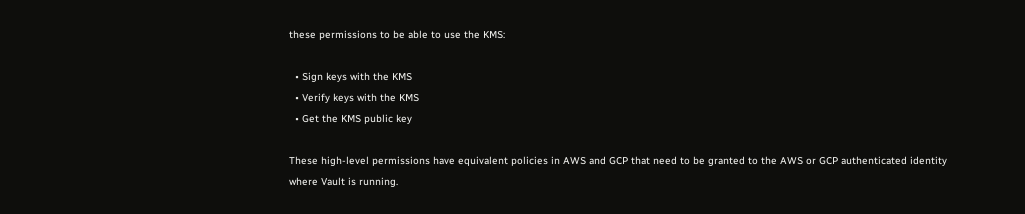these permissions to be able to use the KMS:

  • Sign keys with the KMS
  • Verify keys with the KMS
  • Get the KMS public key

These high-level permissions have equivalent policies in AWS and GCP that need to be granted to the AWS or GCP authenticated identity where Vault is running.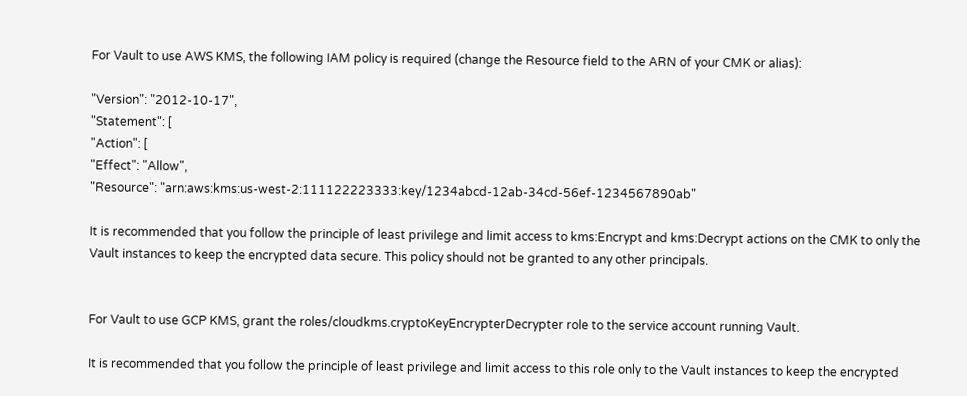For Vault to use AWS KMS, the following IAM policy is required (change the Resource field to the ARN of your CMK or alias):

"Version": "2012-10-17",
"Statement": [
"Action": [
"Effect": "Allow",
"Resource": "arn:aws:kms:us-west-2:111122223333:key/1234abcd-12ab-34cd-56ef-1234567890ab"

It is recommended that you follow the principle of least privilege and limit access to kms:Encrypt and kms:Decrypt actions on the CMK to only the Vault instances to keep the encrypted data secure. This policy should not be granted to any other principals.


For Vault to use GCP KMS, grant the roles/cloudkms.cryptoKeyEncrypterDecrypter role to the service account running Vault.

It is recommended that you follow the principle of least privilege and limit access to this role only to the Vault instances to keep the encrypted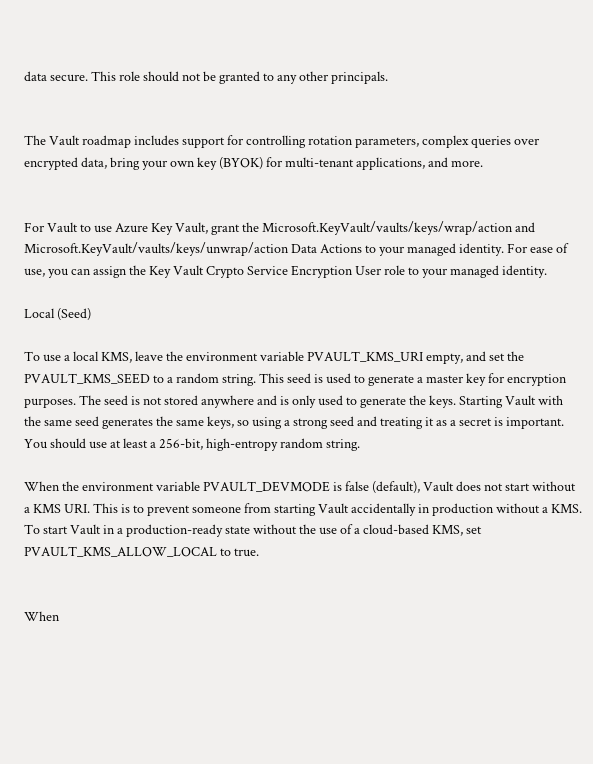data secure. This role should not be granted to any other principals.


The Vault roadmap includes support for controlling rotation parameters, complex queries over encrypted data, bring your own key (BYOK) for multi-tenant applications, and more.


For Vault to use Azure Key Vault, grant the Microsoft.KeyVault/vaults/keys/wrap/action and Microsoft.KeyVault/vaults/keys/unwrap/action Data Actions to your managed identity. For ease of use, you can assign the Key Vault Crypto Service Encryption User role to your managed identity.

Local (Seed)

To use a local KMS, leave the environment variable PVAULT_KMS_URI empty, and set the PVAULT_KMS_SEED to a random string. This seed is used to generate a master key for encryption purposes. The seed is not stored anywhere and is only used to generate the keys. Starting Vault with the same seed generates the same keys, so using a strong seed and treating it as a secret is important. You should use at least a 256-bit, high-entropy random string.

When the environment variable PVAULT_DEVMODE is false (default), Vault does not start without a KMS URI. This is to prevent someone from starting Vault accidentally in production without a KMS. To start Vault in a production-ready state without the use of a cloud-based KMS, set PVAULT_KMS_ALLOW_LOCAL to true.


When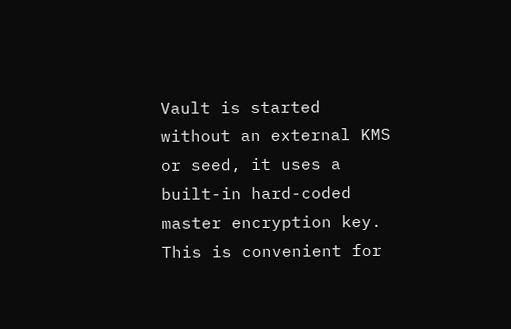Vault is started without an external KMS or seed, it uses a built-in hard-coded master encryption key. This is convenient for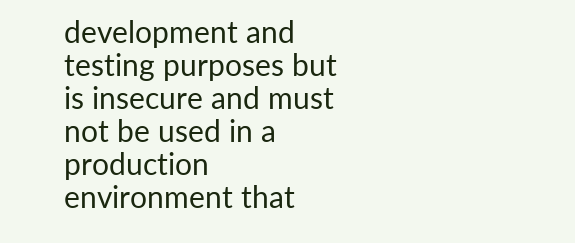development and testing purposes but is insecure and must not be used in a production environment that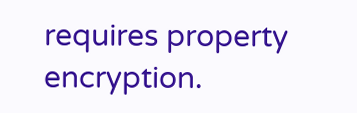requires property encryption.